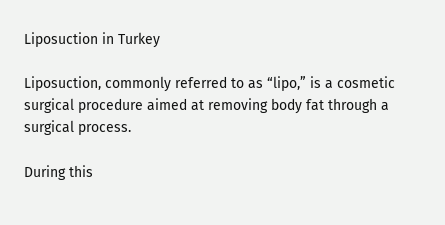Liposuction in Turkey

Liposuction, commonly referred to as “lipo,” is a cosmetic surgical procedure aimed at removing body fat through a surgical process.

During this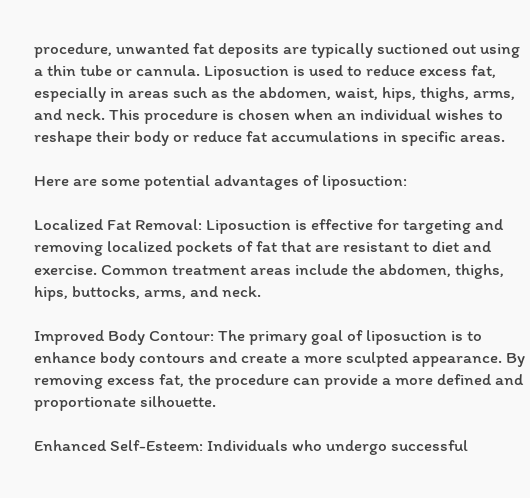procedure, unwanted fat deposits are typically suctioned out using a thin tube or cannula. Liposuction is used to reduce excess fat, especially in areas such as the abdomen, waist, hips, thighs, arms, and neck. This procedure is chosen when an individual wishes to reshape their body or reduce fat accumulations in specific areas.

Here are some potential advantages of liposuction:

Localized Fat Removal: Liposuction is effective for targeting and removing localized pockets of fat that are resistant to diet and exercise. Common treatment areas include the abdomen, thighs, hips, buttocks, arms, and neck.

Improved Body Contour: The primary goal of liposuction is to enhance body contours and create a more sculpted appearance. By removing excess fat, the procedure can provide a more defined and proportionate silhouette.

Enhanced Self-Esteem: Individuals who undergo successful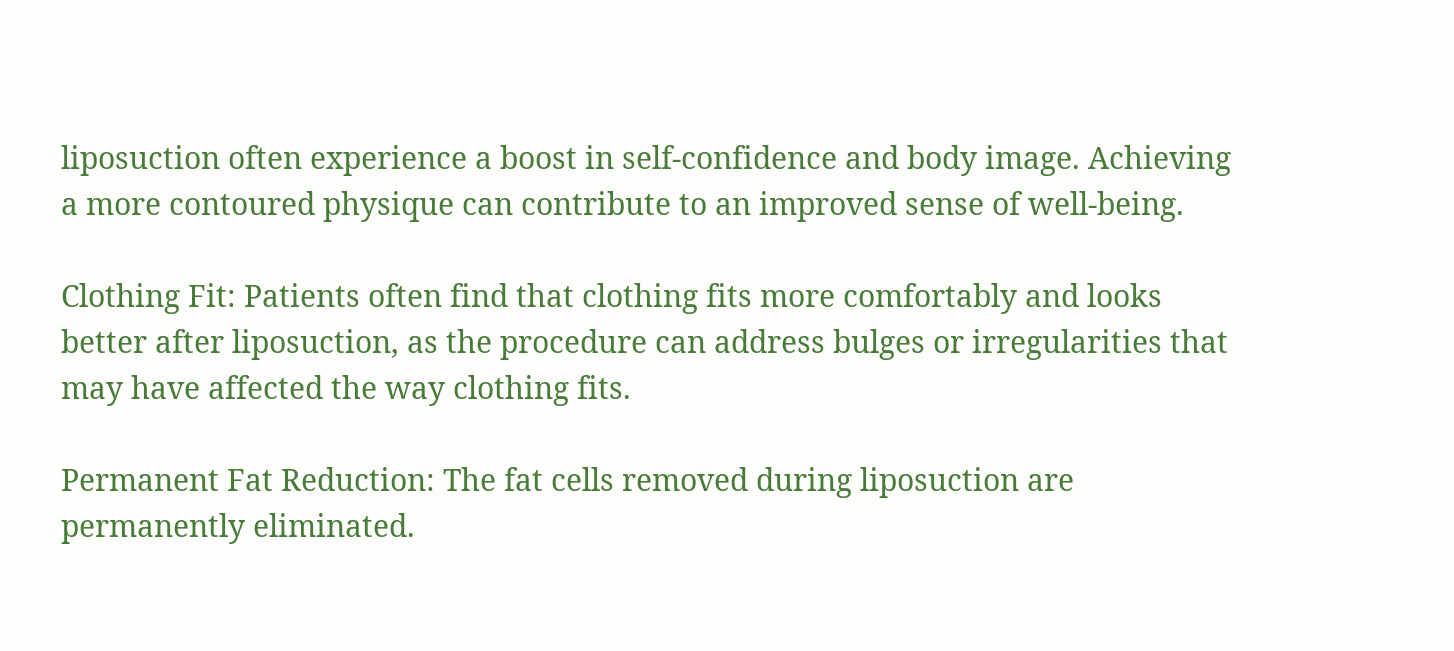liposuction often experience a boost in self-confidence and body image. Achieving a more contoured physique can contribute to an improved sense of well-being.

Clothing Fit: Patients often find that clothing fits more comfortably and looks better after liposuction, as the procedure can address bulges or irregularities that may have affected the way clothing fits.

Permanent Fat Reduction: The fat cells removed during liposuction are permanently eliminated.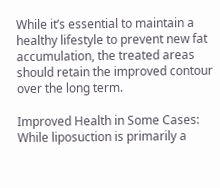While it’s essential to maintain a healthy lifestyle to prevent new fat accumulation, the treated areas should retain the improved contour over the long term.

Improved Health in Some Cases: While liposuction is primarily a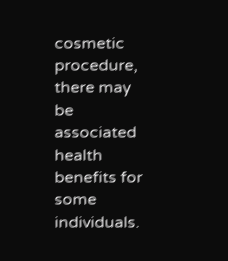cosmetic procedure, there may be associated health benefits for some individuals.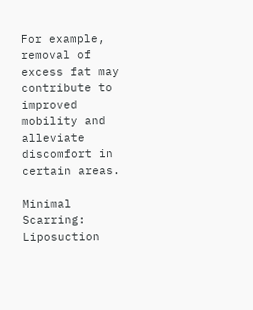For example, removal of excess fat may contribute to improved mobility and alleviate discomfort in certain areas.

Minimal Scarring: Liposuction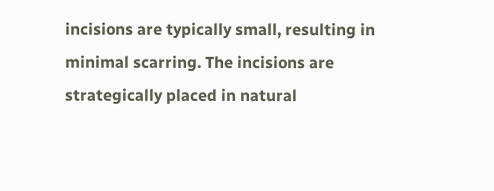incisions are typically small, resulting in minimal scarring. The incisions are strategically placed in natural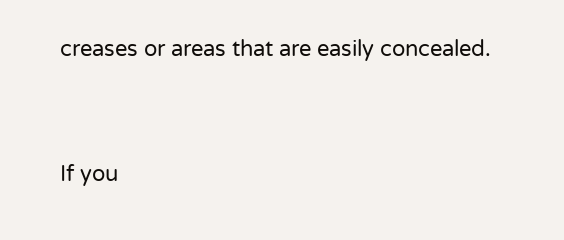creases or areas that are easily concealed.


If you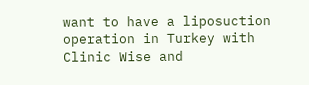want to have a liposuction operation in Turkey with Clinic Wise and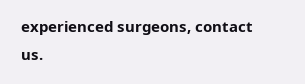experienced surgeons, contact us.